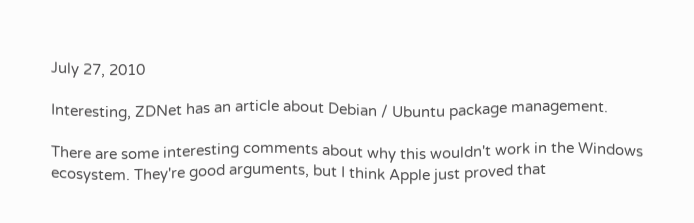July 27, 2010

Interesting, ZDNet has an article about Debian / Ubuntu package management.

There are some interesting comments about why this wouldn't work in the Windows ecosystem. They're good arguments, but I think Apple just proved that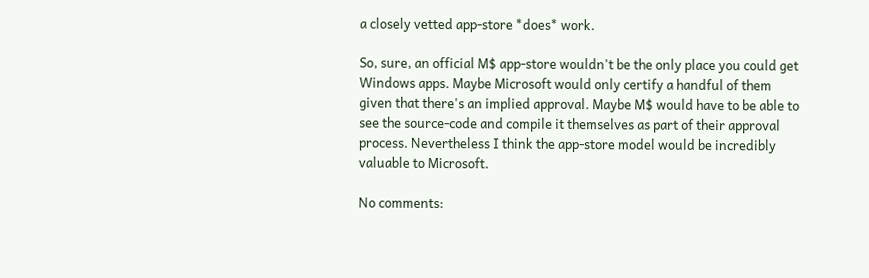a closely vetted app-store *does* work.

So, sure, an official M$ app-store wouldn't be the only place you could get Windows apps. Maybe Microsoft would only certify a handful of them given that there's an implied approval. Maybe M$ would have to be able to see the source-code and compile it themselves as part of their approval process. Nevertheless I think the app-store model would be incredibly valuable to Microsoft.

No comments: